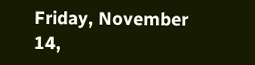Friday, November 14,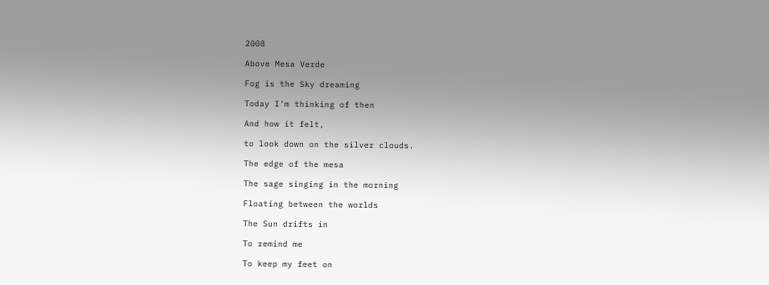2008

Above Mesa Verde

Fog is the Sky dreaming

Today I'm thinking of then

And how it felt,

to look down on the silver clouds.

The edge of the mesa

The sage singing in the morning

Floating between the worlds

The Sun drifts in

To remind me

To keep my feet on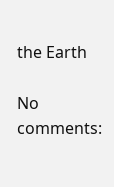the Earth

No comments: